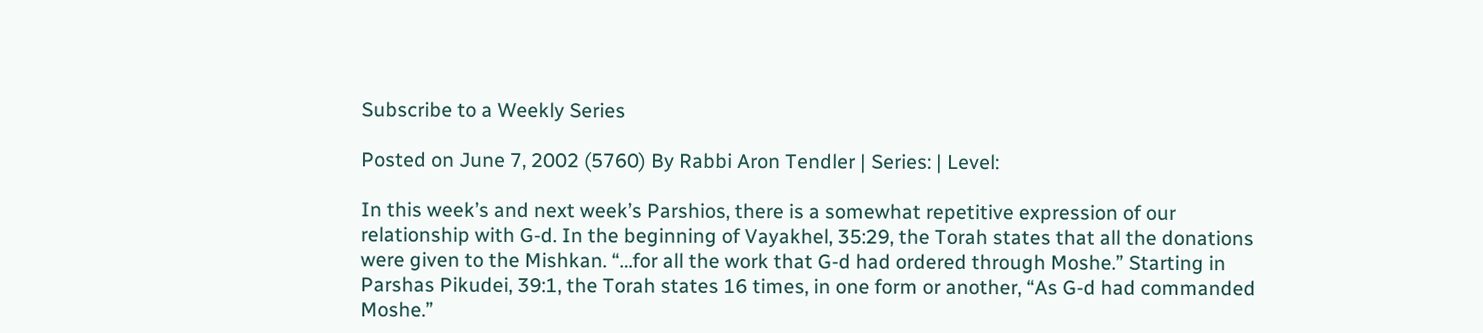Subscribe to a Weekly Series

Posted on June 7, 2002 (5760) By Rabbi Aron Tendler | Series: | Level:

In this week’s and next week’s Parshios, there is a somewhat repetitive expression of our relationship with G-d. In the beginning of Vayakhel, 35:29, the Torah states that all the donations were given to the Mishkan. “…for all the work that G-d had ordered through Moshe.” Starting in Parshas Pikudei, 39:1, the Torah states 16 times, in one form or another, “As G-d had commanded Moshe.”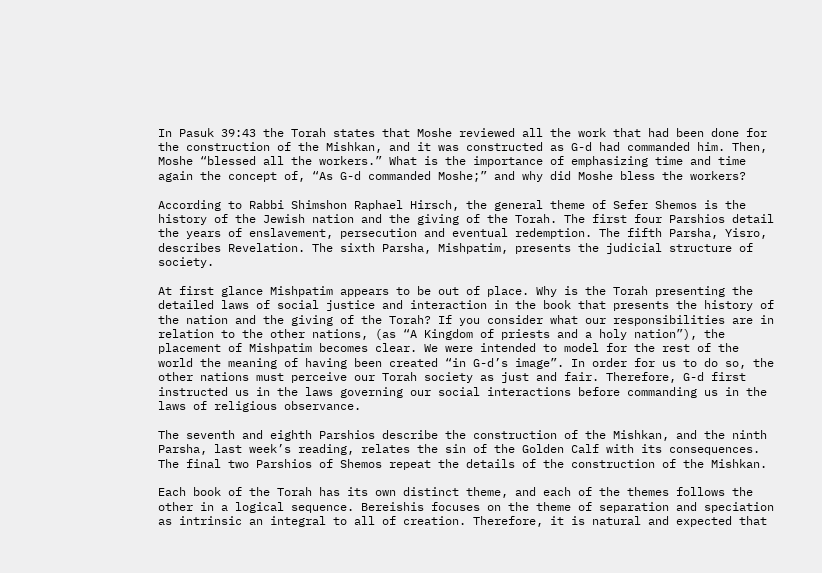In Pasuk 39:43 the Torah states that Moshe reviewed all the work that had been done for the construction of the Mishkan, and it was constructed as G-d had commanded him. Then, Moshe “blessed all the workers.” What is the importance of emphasizing time and time again the concept of, “As G-d commanded Moshe;” and why did Moshe bless the workers?

According to Rabbi Shimshon Raphael Hirsch, the general theme of Sefer Shemos is the history of the Jewish nation and the giving of the Torah. The first four Parshios detail the years of enslavement, persecution and eventual redemption. The fifth Parsha, Yisro, describes Revelation. The sixth Parsha, Mishpatim, presents the judicial structure of society.

At first glance Mishpatim appears to be out of place. Why is the Torah presenting the detailed laws of social justice and interaction in the book that presents the history of the nation and the giving of the Torah? If you consider what our responsibilities are in relation to the other nations, (as “A Kingdom of priests and a holy nation”), the placement of Mishpatim becomes clear. We were intended to model for the rest of the world the meaning of having been created “in G-d’s image”. In order for us to do so, the other nations must perceive our Torah society as just and fair. Therefore, G-d first instructed us in the laws governing our social interactions before commanding us in the laws of religious observance.

The seventh and eighth Parshios describe the construction of the Mishkan, and the ninth Parsha, last week’s reading, relates the sin of the Golden Calf with its consequences. The final two Parshios of Shemos repeat the details of the construction of the Mishkan.

Each book of the Torah has its own distinct theme, and each of the themes follows the other in a logical sequence. Bereishis focuses on the theme of separation and speciation as intrinsic an integral to all of creation. Therefore, it is natural and expected that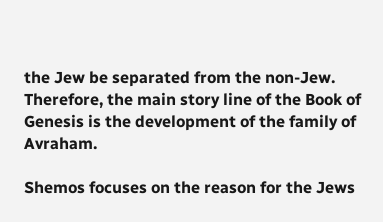the Jew be separated from the non-Jew. Therefore, the main story line of the Book of Genesis is the development of the family of Avraham.

Shemos focuses on the reason for the Jews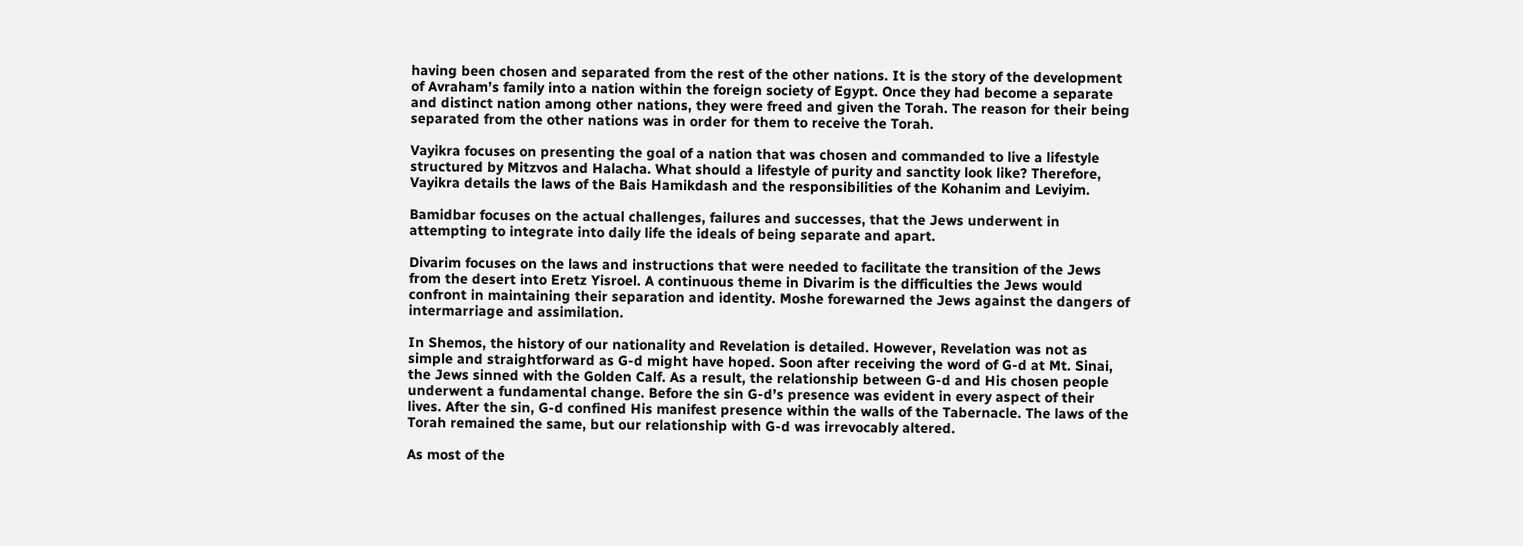having been chosen and separated from the rest of the other nations. It is the story of the development of Avraham’s family into a nation within the foreign society of Egypt. Once they had become a separate and distinct nation among other nations, they were freed and given the Torah. The reason for their being separated from the other nations was in order for them to receive the Torah.

Vayikra focuses on presenting the goal of a nation that was chosen and commanded to live a lifestyle structured by Mitzvos and Halacha. What should a lifestyle of purity and sanctity look like? Therefore, Vayikra details the laws of the Bais Hamikdash and the responsibilities of the Kohanim and Leviyim.

Bamidbar focuses on the actual challenges, failures and successes, that the Jews underwent in attempting to integrate into daily life the ideals of being separate and apart.

Divarim focuses on the laws and instructions that were needed to facilitate the transition of the Jews from the desert into Eretz Yisroel. A continuous theme in Divarim is the difficulties the Jews would confront in maintaining their separation and identity. Moshe forewarned the Jews against the dangers of intermarriage and assimilation.

In Shemos, the history of our nationality and Revelation is detailed. However, Revelation was not as simple and straightforward as G-d might have hoped. Soon after receiving the word of G-d at Mt. Sinai, the Jews sinned with the Golden Calf. As a result, the relationship between G-d and His chosen people underwent a fundamental change. Before the sin G-d’s presence was evident in every aspect of their lives. After the sin, G-d confined His manifest presence within the walls of the Tabernacle. The laws of the Torah remained the same, but our relationship with G-d was irrevocably altered.

As most of the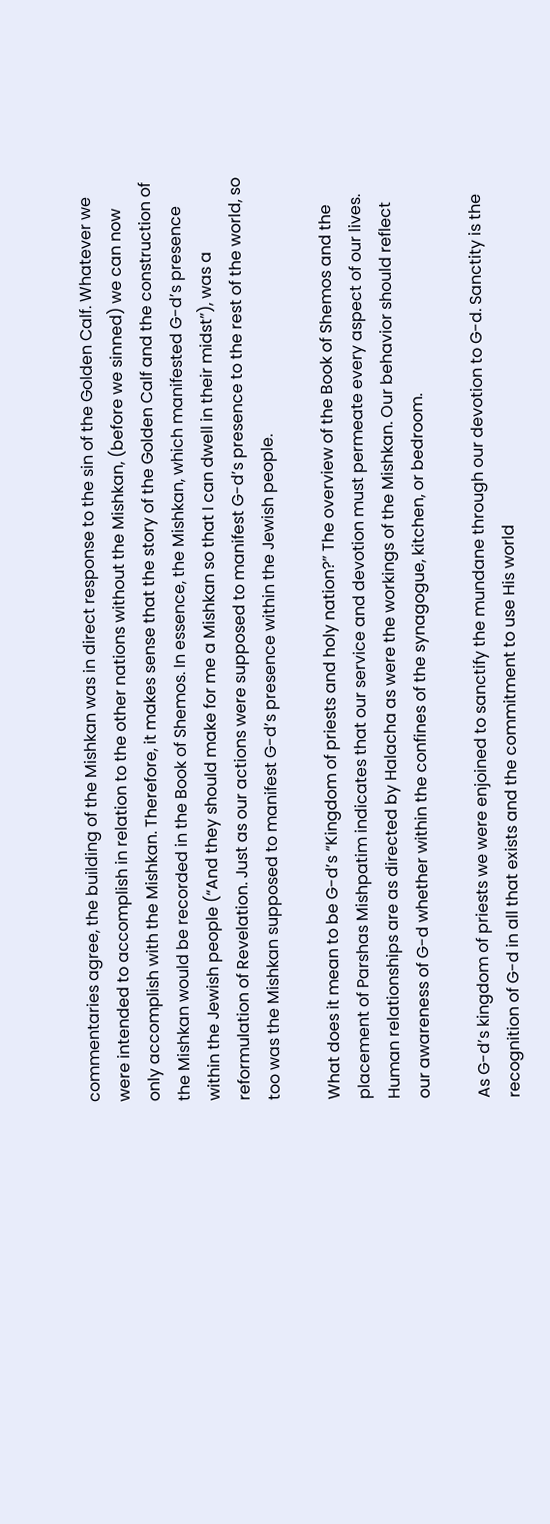commentaries agree, the building of the Mishkan was in direct response to the sin of the Golden Calf. Whatever we were intended to accomplish in relation to the other nations without the Mishkan, (before we sinned) we can now only accomplish with the Mishkan. Therefore, it makes sense that the story of the Golden Calf and the construction of the Mishkan would be recorded in the Book of Shemos. In essence, the Mishkan, which manifested G-d’s presence within the Jewish people (“And they should make for me a Mishkan so that I can dwell in their midst”), was a reformulation of Revelation. Just as our actions were supposed to manifest G-d’s presence to the rest of the world, so too was the Mishkan supposed to manifest G-d’s presence within the Jewish people.

What does it mean to be G-d’s “Kingdom of priests and holy nation?” The overview of the Book of Shemos and the placement of Parshas Mishpatim indicates that our service and devotion must permeate every aspect of our lives. Human relationships are as directed by Halacha as were the workings of the Mishkan. Our behavior should reflect our awareness of G-d whether within the confines of the synagogue, kitchen, or bedroom.

As G-d’s kingdom of priests we were enjoined to sanctify the mundane through our devotion to G-d. Sanctity is the recognition of G-d in all that exists and the commitment to use His world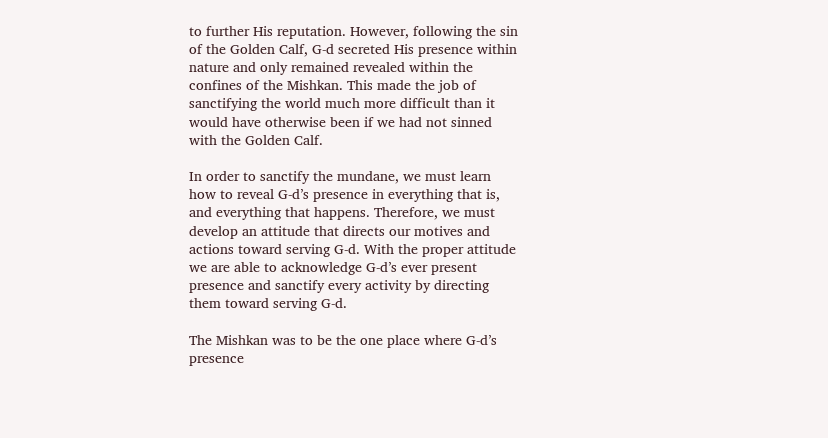to further His reputation. However, following the sin of the Golden Calf, G-d secreted His presence within nature and only remained revealed within the confines of the Mishkan. This made the job of sanctifying the world much more difficult than it would have otherwise been if we had not sinned with the Golden Calf.

In order to sanctify the mundane, we must learn how to reveal G-d’s presence in everything that is, and everything that happens. Therefore, we must develop an attitude that directs our motives and actions toward serving G-d. With the proper attitude we are able to acknowledge G-d’s ever present presence and sanctify every activity by directing them toward serving G-d.

The Mishkan was to be the one place where G-d’s presence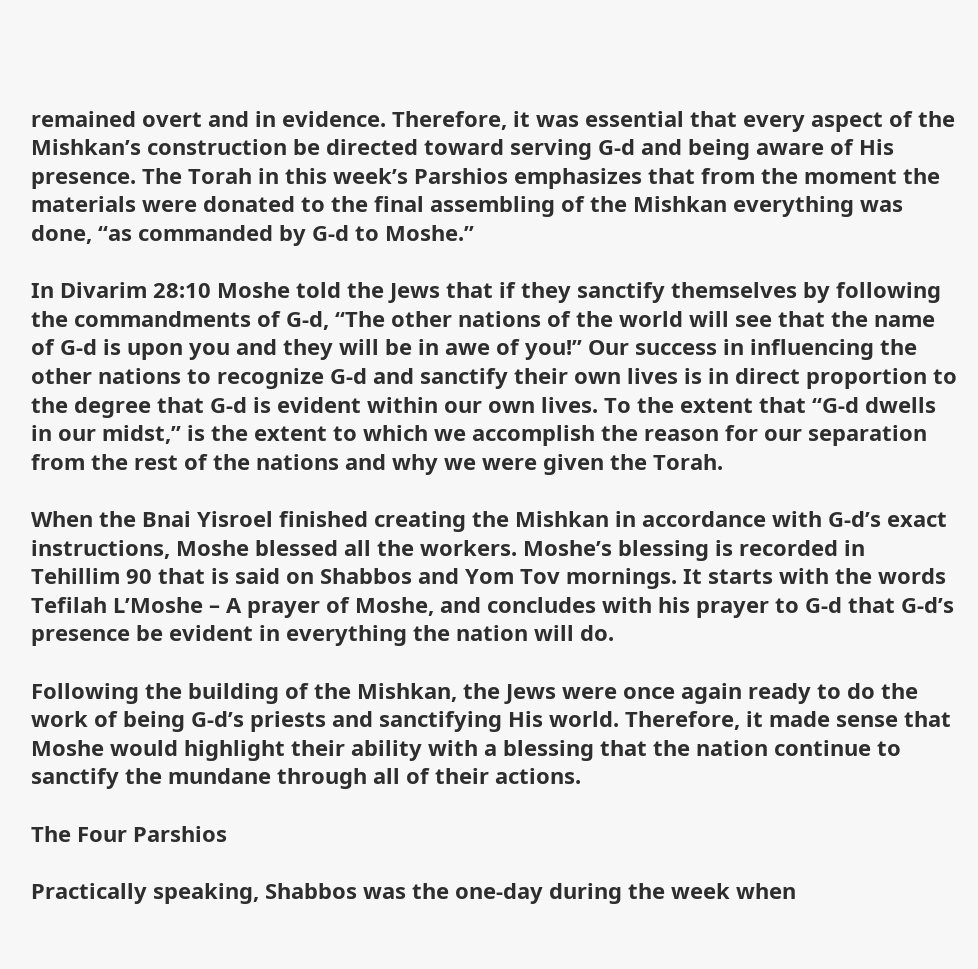remained overt and in evidence. Therefore, it was essential that every aspect of the Mishkan’s construction be directed toward serving G-d and being aware of His presence. The Torah in this week’s Parshios emphasizes that from the moment the materials were donated to the final assembling of the Mishkan everything was done, “as commanded by G-d to Moshe.”

In Divarim 28:10 Moshe told the Jews that if they sanctify themselves by following the commandments of G-d, “The other nations of the world will see that the name of G-d is upon you and they will be in awe of you!” Our success in influencing the other nations to recognize G-d and sanctify their own lives is in direct proportion to the degree that G-d is evident within our own lives. To the extent that “G-d dwells in our midst,” is the extent to which we accomplish the reason for our separation from the rest of the nations and why we were given the Torah.

When the Bnai Yisroel finished creating the Mishkan in accordance with G-d’s exact instructions, Moshe blessed all the workers. Moshe’s blessing is recorded in Tehillim 90 that is said on Shabbos and Yom Tov mornings. It starts with the words Tefilah L’Moshe – A prayer of Moshe, and concludes with his prayer to G-d that G-d’s presence be evident in everything the nation will do.

Following the building of the Mishkan, the Jews were once again ready to do the work of being G-d’s priests and sanctifying His world. Therefore, it made sense that Moshe would highlight their ability with a blessing that the nation continue to sanctify the mundane through all of their actions.

The Four Parshios

Practically speaking, Shabbos was the one-day during the week when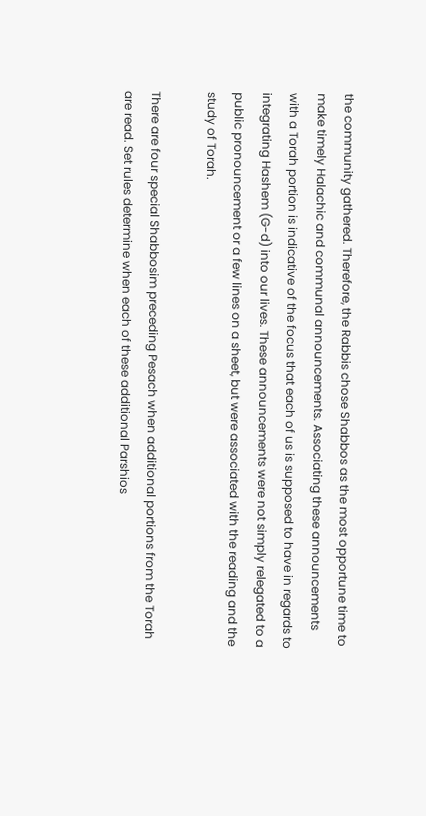the community gathered. Therefore, the Rabbis chose Shabbos as the most opportune time to make timely Halachic and communal announcements. Associating these announcements with a Torah portion is indicative of the focus that each of us is supposed to have in regards to integrating Hashem (G-d) into our lives. These announcements were not simply relegated to a public pronouncement or a few lines on a sheet, but were associated with the reading and the study of Torah.

There are four special Shabbosim preceding Pesach when additional portions from the Torah are read. Set rules determine when each of these additional Parshios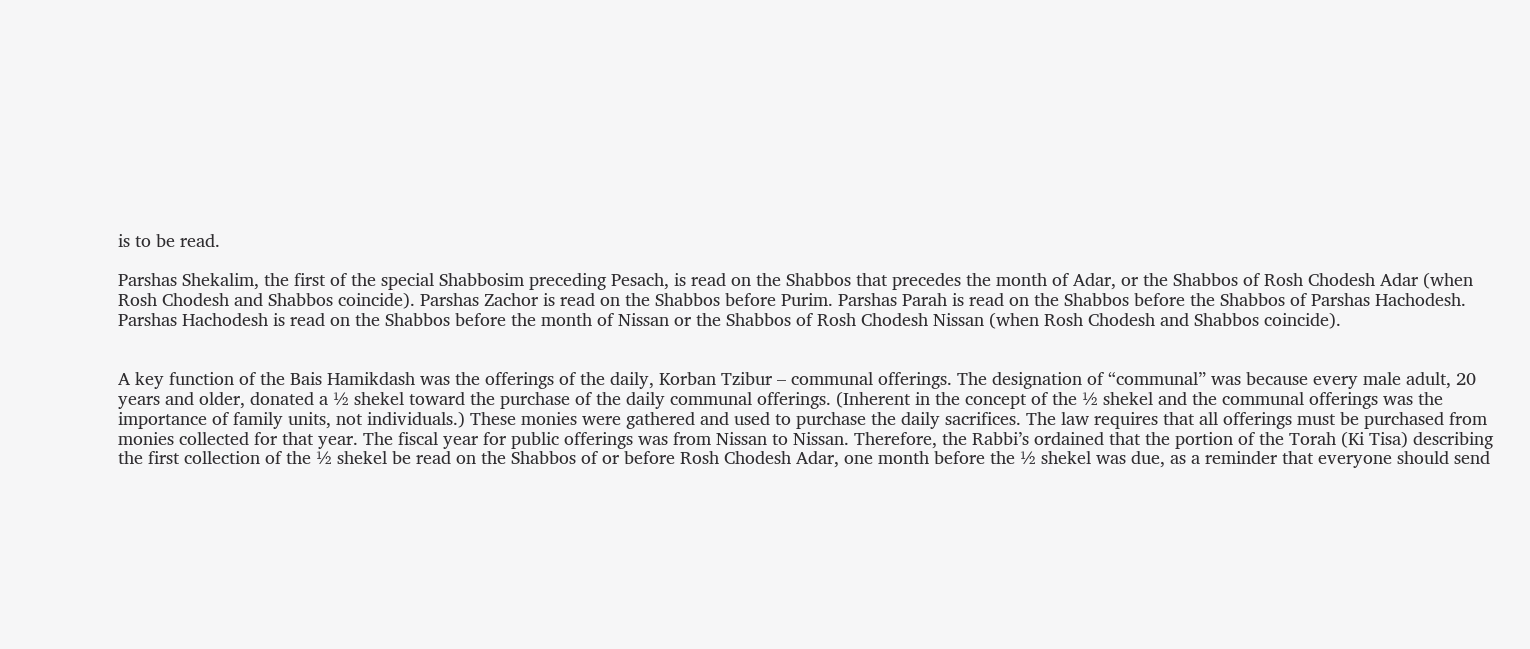is to be read.

Parshas Shekalim, the first of the special Shabbosim preceding Pesach, is read on the Shabbos that precedes the month of Adar, or the Shabbos of Rosh Chodesh Adar (when Rosh Chodesh and Shabbos coincide). Parshas Zachor is read on the Shabbos before Purim. Parshas Parah is read on the Shabbos before the Shabbos of Parshas Hachodesh. Parshas Hachodesh is read on the Shabbos before the month of Nissan or the Shabbos of Rosh Chodesh Nissan (when Rosh Chodesh and Shabbos coincide).


A key function of the Bais Hamikdash was the offerings of the daily, Korban Tzibur – communal offerings. The designation of “communal” was because every male adult, 20 years and older, donated a ½ shekel toward the purchase of the daily communal offerings. (Inherent in the concept of the ½ shekel and the communal offerings was the importance of family units, not individuals.) These monies were gathered and used to purchase the daily sacrifices. The law requires that all offerings must be purchased from monies collected for that year. The fiscal year for public offerings was from Nissan to Nissan. Therefore, the Rabbi’s ordained that the portion of the Torah (Ki Tisa) describing the first collection of the ½ shekel be read on the Shabbos of or before Rosh Chodesh Adar, one month before the ½ shekel was due, as a reminder that everyone should send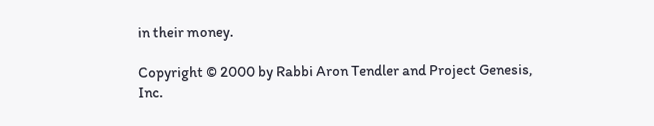in their money.

Copyright © 2000 by Rabbi Aron Tendler and Project Genesis, Inc.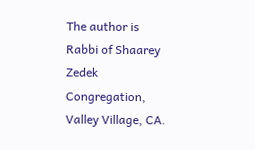The author is Rabbi of Shaarey Zedek Congregation, Valley Village, CA.